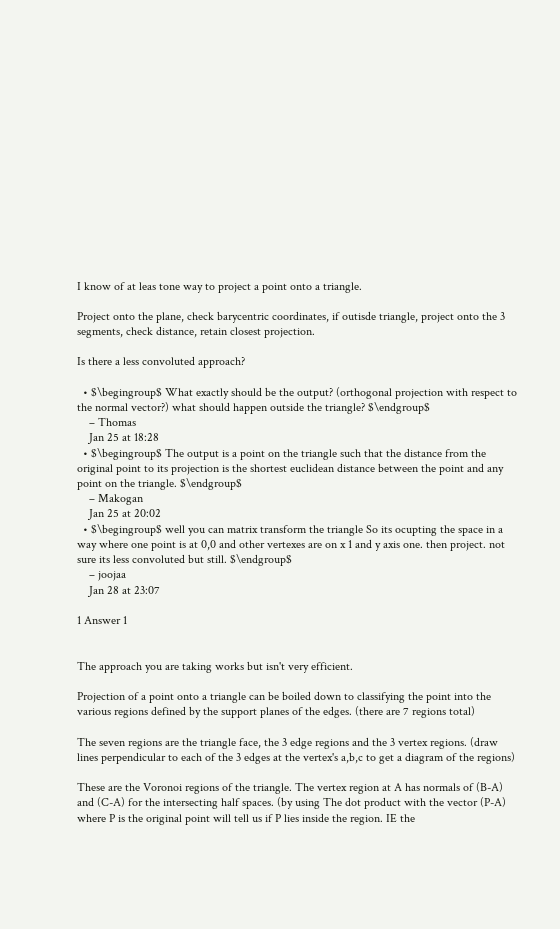I know of at leas tone way to project a point onto a triangle.

Project onto the plane, check barycentric coordinates, if outisde triangle, project onto the 3 segments, check distance, retain closest projection.

Is there a less convoluted approach?

  • $\begingroup$ What exactly should be the output? (orthogonal projection with respect to the normal vector?) what should happen outside the triangle? $\endgroup$
    – Thomas
    Jan 25 at 18:28
  • $\begingroup$ The output is a point on the triangle such that the distance from the original point to its projection is the shortest euclidean distance between the point and any point on the triangle. $\endgroup$
    – Makogan
    Jan 25 at 20:02
  • $\begingroup$ well you can matrix transform the triangle So its ocupting the space in a way where one point is at 0,0 and other vertexes are on x 1 and y axis one. then project. not sure its less convoluted but still. $\endgroup$
    – joojaa
    Jan 28 at 23:07

1 Answer 1


The approach you are taking works but isn't very efficient.

Projection of a point onto a triangle can be boiled down to classifying the point into the various regions defined by the support planes of the edges. (there are 7 regions total)

The seven regions are the triangle face, the 3 edge regions and the 3 vertex regions. (draw lines perpendicular to each of the 3 edges at the vertex's a,b,c to get a diagram of the regions)

These are the Voronoi regions of the triangle. The vertex region at A has normals of (B-A) and (C-A) for the intersecting half spaces. (by using The dot product with the vector (P-A) where P is the original point will tell us if P lies inside the region. IE the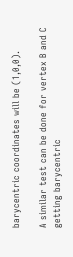barycentric coordinates will be (1,0,0).

A similar test can be done for vertex B and C getting barycentric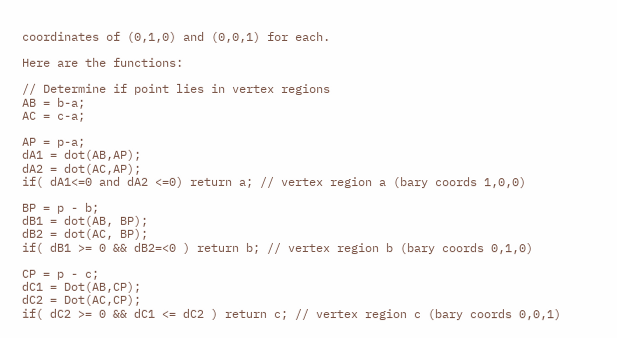coordinates of (0,1,0) and (0,0,1) for each.

Here are the functions:

// Determine if point lies in vertex regions
AB = b-a;
AC = c-a;

AP = p-a;
dA1 = dot(AB,AP);
dA2 = dot(AC,AP);
if( dA1<=0 and dA2 <=0) return a; // vertex region a (bary coords 1,0,0)

BP = p - b;
dB1 = dot(AB, BP);
dB2 = dot(AC, BP);
if( dB1 >= 0 && dB2=<0 ) return b; // vertex region b (bary coords 0,1,0)

CP = p - c;
dC1 = Dot(AB,CP);
dC2 = Dot(AC,CP);
if( dC2 >= 0 && dC1 <= dC2 ) return c; // vertex region c (bary coords 0,0,1)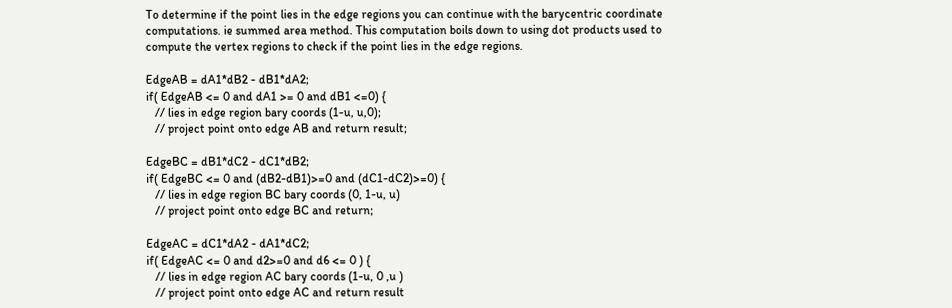To determine if the point lies in the edge regions you can continue with the barycentric coordinate computations. ie summed area method. This computation boils down to using dot products used to compute the vertex regions to check if the point lies in the edge regions.

EdgeAB = dA1*dB2 - dB1*dA2;
if( EdgeAB <= 0 and dA1 >= 0 and dB1 <=0) {
   // lies in edge region bary coords (1-u, u,0);
   // project point onto edge AB and return result;

EdgeBC = dB1*dC2 - dC1*dB2;
if( EdgeBC <= 0 and (dB2-dB1)>=0 and (dC1-dC2)>=0) {
   // lies in edge region BC bary coords (0, 1-u, u)
   // project point onto edge BC and return;

EdgeAC = dC1*dA2 - dA1*dC2;
if( EdgeAC <= 0 and d2>=0 and d6 <= 0 ) {
   // lies in edge region AC bary coords (1-u, 0 ,u )
   // project point onto edge AC and return result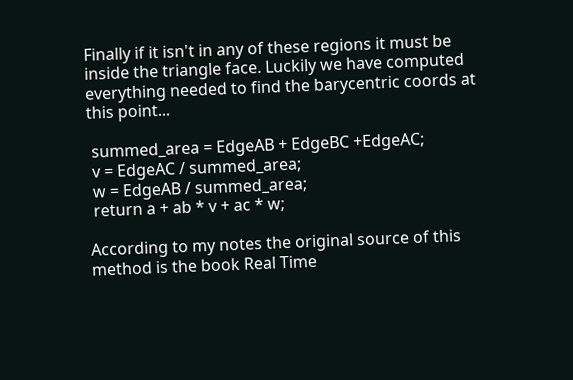Finally if it isn't in any of these regions it must be inside the triangle face. Luckily we have computed everything needed to find the barycentric coords at this point...

 summed_area = EdgeAB + EdgeBC +EdgeAC;
 v = EdgeAC / summed_area;
 w = EdgeAB / summed_area;
 return a + ab * v + ac * w;

According to my notes the original source of this method is the book Real Time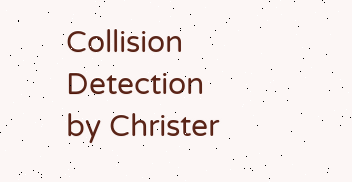Collision Detection by Christer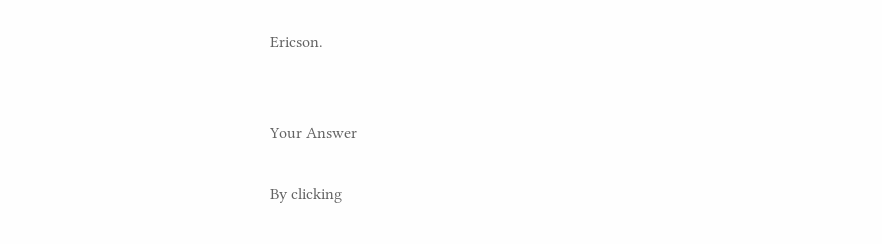Ericson.


Your Answer

By clicking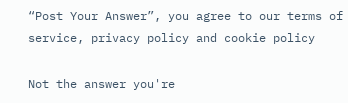“Post Your Answer”, you agree to our terms of service, privacy policy and cookie policy

Not the answer you're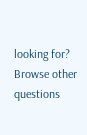looking for? Browse other questions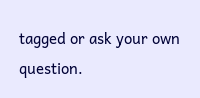tagged or ask your own question.